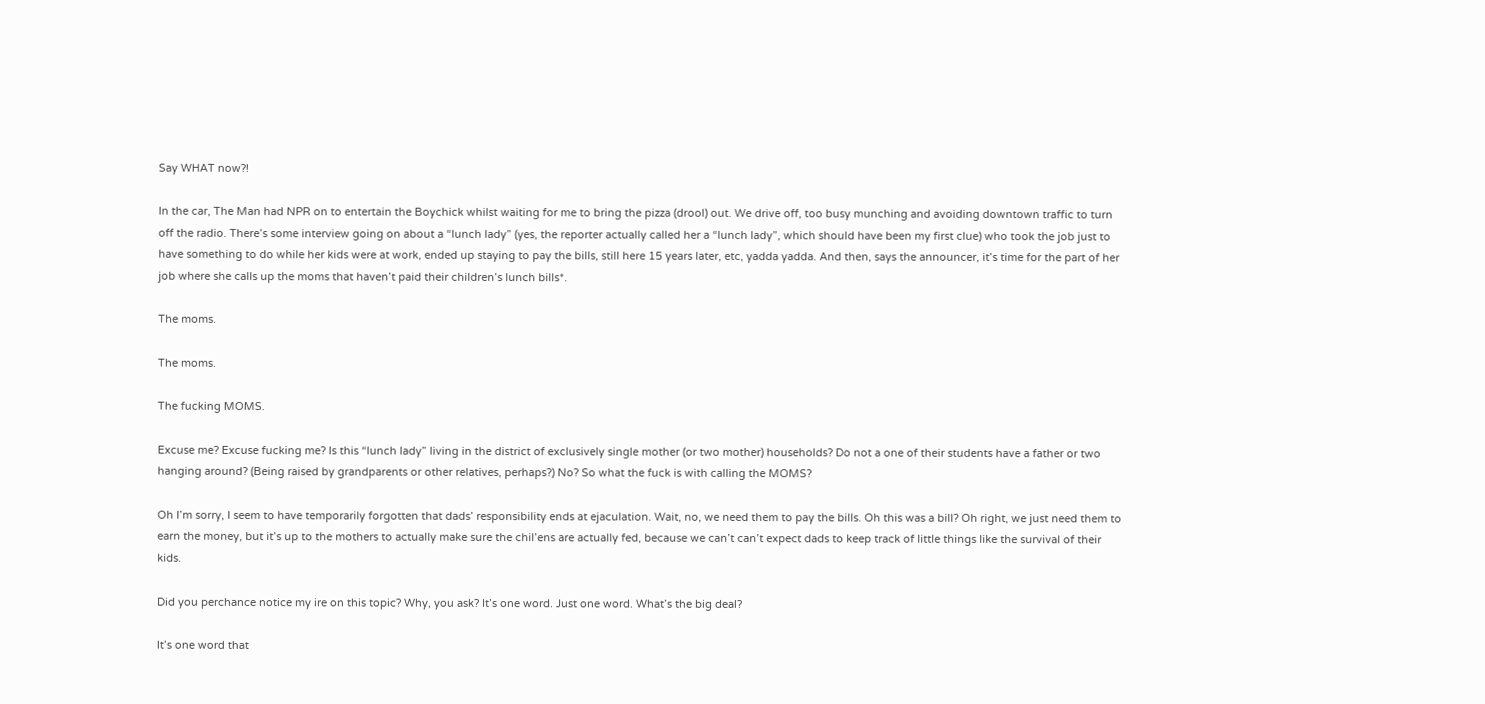Say WHAT now?!

In the car, The Man had NPR on to entertain the Boychick whilst waiting for me to bring the pizza (drool) out. We drive off, too busy munching and avoiding downtown traffic to turn off the radio. There’s some interview going on about a “lunch lady” (yes, the reporter actually called her a “lunch lady”, which should have been my first clue) who took the job just to have something to do while her kids were at work, ended up staying to pay the bills, still here 15 years later, etc, yadda yadda. And then, says the announcer, it’s time for the part of her job where she calls up the moms that haven’t paid their children’s lunch bills*.

The moms.

The moms.

The fucking MOMS.

Excuse me? Excuse fucking me? Is this “lunch lady” living in the district of exclusively single mother (or two mother) households? Do not a one of their students have a father or two hanging around? (Being raised by grandparents or other relatives, perhaps?) No? So what the fuck is with calling the MOMS?

Oh I’m sorry, I seem to have temporarily forgotten that dads’ responsibility ends at ejaculation. Wait, no, we need them to pay the bills. Oh this was a bill? Oh right, we just need them to earn the money, but it’s up to the mothers to actually make sure the chil’ens are actually fed, because we can’t can’t expect dads to keep track of little things like the survival of their kids.

Did you perchance notice my ire on this topic? Why, you ask? It’s one word. Just one word. What’s the big deal?

It’s one word that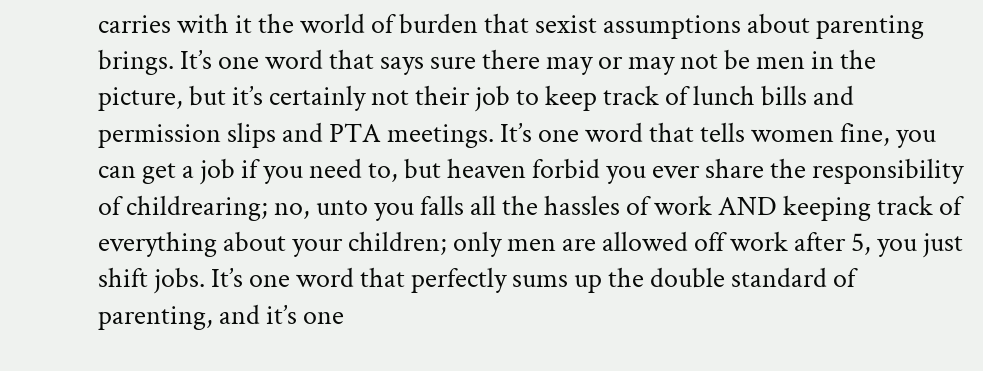carries with it the world of burden that sexist assumptions about parenting brings. It’s one word that says sure there may or may not be men in the picture, but it’s certainly not their job to keep track of lunch bills and permission slips and PTA meetings. It’s one word that tells women fine, you can get a job if you need to, but heaven forbid you ever share the responsibility of childrearing; no, unto you falls all the hassles of work AND keeping track of everything about your children; only men are allowed off work after 5, you just shift jobs. It’s one word that perfectly sums up the double standard of parenting, and it’s one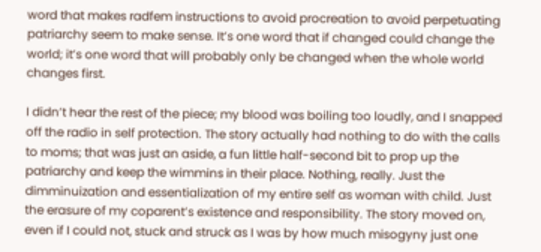word that makes radfem instructions to avoid procreation to avoid perpetuating patriarchy seem to make sense. It’s one word that if changed could change the world; it’s one word that will probably only be changed when the whole world changes first.

I didn’t hear the rest of the piece; my blood was boiling too loudly, and I snapped off the radio in self protection. The story actually had nothing to do with the calls to moms; that was just an aside, a fun little half-second bit to prop up the patriarchy and keep the wimmins in their place. Nothing, really. Just the dimminuization and essentialization of my entire self as woman with child. Just the erasure of my coparent’s existence and responsibility. The story moved on, even if I could not, stuck and struck as I was by how much misogyny just one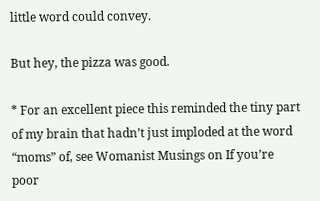little word could convey.

But hey, the pizza was good.

* For an excellent piece this reminded the tiny part of my brain that hadn’t just imploded at the word “moms” of, see Womanist Musings on If you’re poor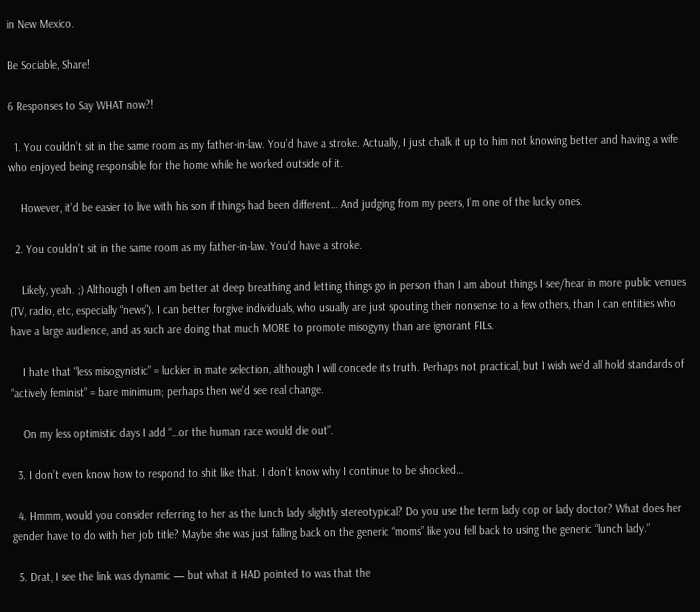in New Mexico.

Be Sociable, Share!

6 Responses to Say WHAT now?!

  1. You couldn’t sit in the same room as my father-in-law. You’d have a stroke. Actually, I just chalk it up to him not knowing better and having a wife who enjoyed being responsible for the home while he worked outside of it.

    However, it’d be easier to live with his son if things had been different… And judging from my peers, I’m one of the lucky ones.

  2. You couldn’t sit in the same room as my father-in-law. You’d have a stroke.

    Likely, yeah. ;) Although I often am better at deep breathing and letting things go in person than I am about things I see/hear in more public venues (TV, radio, etc, especially “news”). I can better forgive individuals, who usually are just spouting their nonsense to a few others, than I can entities who have a large audience, and as such are doing that much MORE to promote misogyny than are ignorant FILs.

    I hate that “less misogynistic” = luckier in mate selection, although I will concede its truth. Perhaps not practical, but I wish we’d all hold standards of “actively feminist” = bare minimum; perhaps then we’d see real change.

    On my less optimistic days I add “…or the human race would die out”.

  3. I don’t even know how to respond to shit like that. I don’t know why I continue to be shocked…

  4. Hmmm, would you consider referring to her as the lunch lady slightly stereotypical? Do you use the term lady cop or lady doctor? What does her gender have to do with her job title? Maybe she was just falling back on the generic “moms” like you fell back to using the generic “lunch lady.”

  5. Drat, I see the link was dynamic — but what it HAD pointed to was that the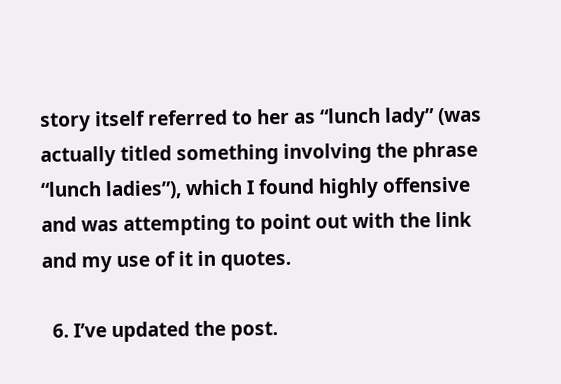story itself referred to her as “lunch lady” (was actually titled something involving the phrase “lunch ladies”), which I found highly offensive and was attempting to point out with the link and my use of it in quotes.

  6. I’ve updated the post.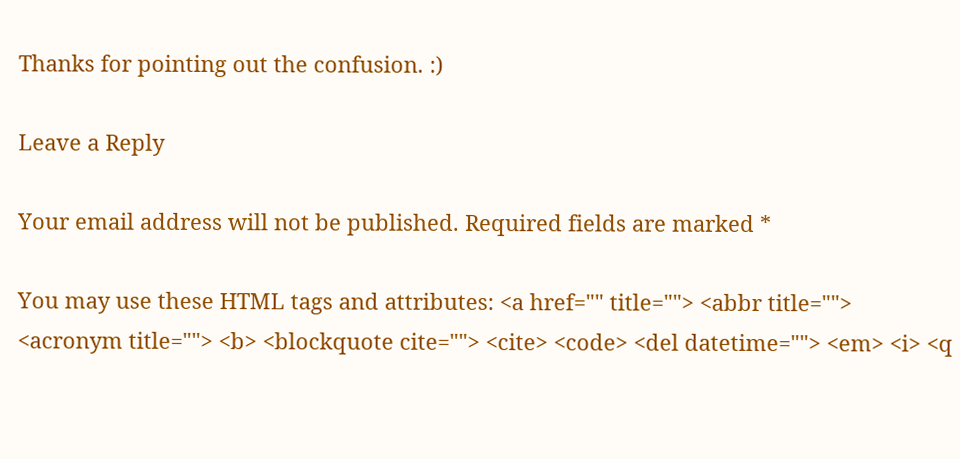Thanks for pointing out the confusion. :)

Leave a Reply

Your email address will not be published. Required fields are marked *

You may use these HTML tags and attributes: <a href="" title=""> <abbr title=""> <acronym title=""> <b> <blockquote cite=""> <cite> <code> <del datetime=""> <em> <i> <q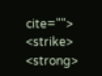cite=""> <strike> <strong>